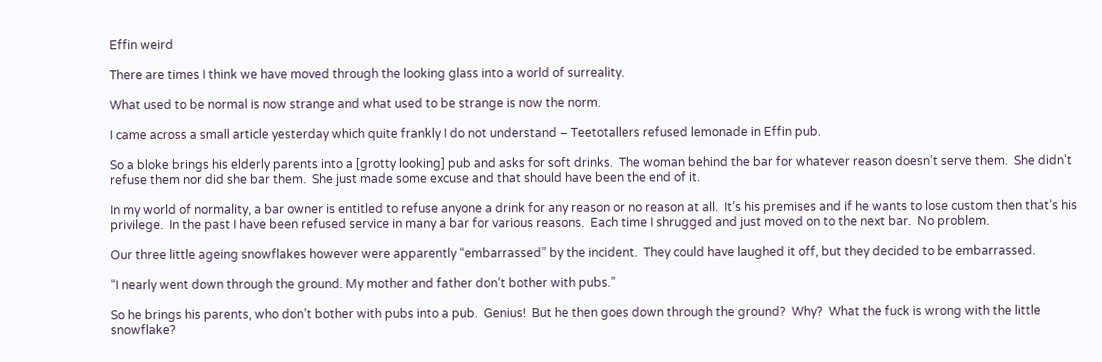Effin weird

There are times I think we have moved through the looking glass into a world of surreality.

What used to be normal is now strange and what used to be strange is now the norm.

I came across a small article yesterday which quite frankly I do not understand – Teetotallers refused lemonade in Effin pub.

So a bloke brings his elderly parents into a [grotty looking] pub and asks for soft drinks.  The woman behind the bar for whatever reason doesn’t serve them.  She didn’t refuse them nor did she bar them.  She just made some excuse and that should have been the end of it.

In my world of normality, a bar owner is entitled to refuse anyone a drink for any reason or no reason at all.  It’s his premises and if he wants to lose custom then that’s his privilege.  In the past I have been refused service in many a bar for various reasons.  Each time I shrugged and just moved on to the next bar.  No problem.

Our three little ageing snowflakes however were apparently “embarrassed” by the incident.  They could have laughed it off, but they decided to be embarrassed.

“I nearly went down through the ground. My mother and father don’t bother with pubs.”

So he brings his parents, who don’t bother with pubs into a pub.  Genius!  But he then goes down through the ground?  Why?  What the fuck is wrong with the little snowflake?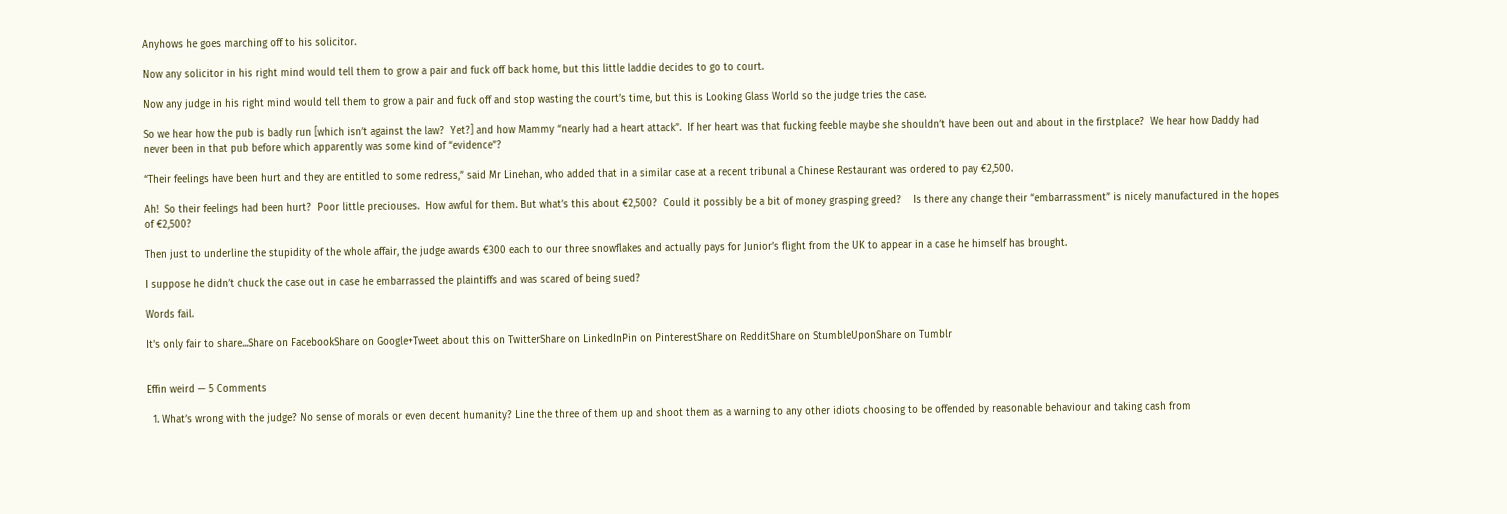Anyhows he goes marching off to his solicitor.

Now any solicitor in his right mind would tell them to grow a pair and fuck off back home, but this little laddie decides to go to court.

Now any judge in his right mind would tell them to grow a pair and fuck off and stop wasting the court’s time, but this is Looking Glass World so the judge tries the case.

So we hear how the pub is badly run [which isn’t against the law?  Yet?] and how Mammy “nearly had a heart attack”.  If her heart was that fucking feeble maybe she shouldn’t have been out and about in the firstplace?  We hear how Daddy had never been in that pub before which apparently was some kind of “evidence”?

“Their feelings have been hurt and they are entitled to some redress,” said Mr Linehan, who added that in a similar case at a recent tribunal a Chinese Restaurant was ordered to pay €2,500.

Ah!  So their feelings had been hurt?  Poor little preciouses.  How awful for them. But what’s this about €2,500?  Could it possibly be a bit of money grasping greed?    Is there any change their “embarrassment” is nicely manufactured in the hopes of €2,500?

Then just to underline the stupidity of the whole affair, the judge awards €300 each to our three snowflakes and actually pays for Junior’s flight from the UK to appear in a case he himself has brought.

I suppose he didn’t chuck the case out in case he embarrassed the plaintiffs and was scared of being sued?

Words fail.

It's only fair to share...Share on FacebookShare on Google+Tweet about this on TwitterShare on LinkedInPin on PinterestShare on RedditShare on StumbleUponShare on Tumblr


Effin weird — 5 Comments

  1. What’s wrong with the judge? No sense of morals or even decent humanity? Line the three of them up and shoot them as a warning to any other idiots choosing to be offended by reasonable behaviour and taking cash from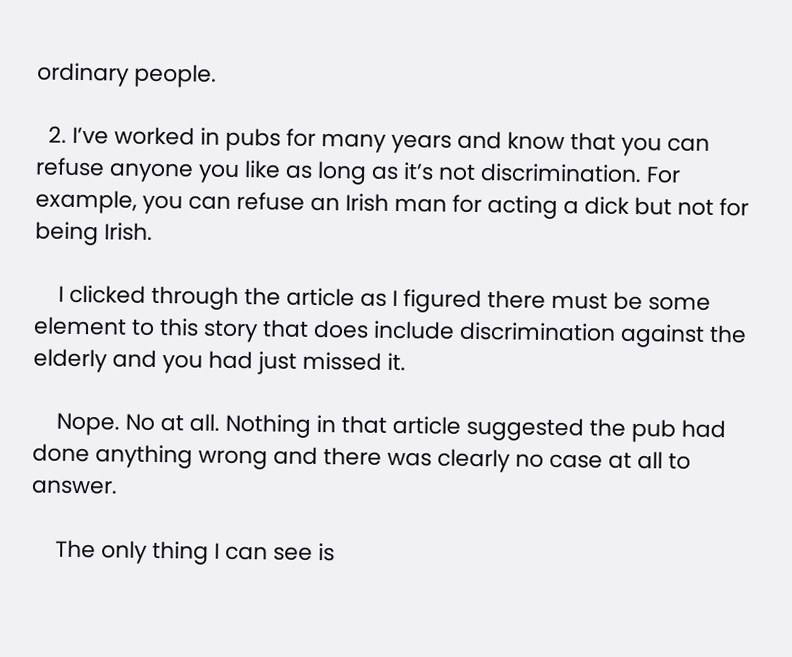ordinary people.

  2. I’ve worked in pubs for many years and know that you can refuse anyone you like as long as it’s not discrimination. For example, you can refuse an Irish man for acting a dick but not for being Irish.

    I clicked through the article as I figured there must be some element to this story that does include discrimination against the elderly and you had just missed it.

    Nope. No at all. Nothing in that article suggested the pub had done anything wrong and there was clearly no case at all to answer.

    The only thing I can see is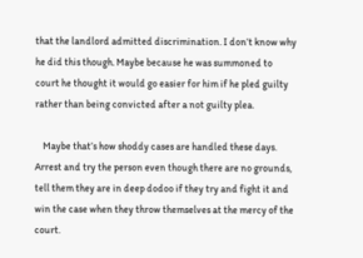that the landlord admitted discrimination. I don’t know why he did this though. Maybe because he was summoned to court he thought it would go easier for him if he pled guilty rather than being convicted after a not guilty plea.

    Maybe that’s how shoddy cases are handled these days. Arrest and try the person even though there are no grounds, tell them they are in deep dodoo if they try and fight it and win the case when they throw themselves at the mercy of the court.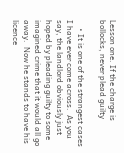Lesson one. If the charge is bollocks, never plead guilty

    • It is one of the strangest cases I have ever come across.  As you say, the landlord obviously just hoped by pleading guilty to some imagined crime that it would all go away.  Now he stands to have his licence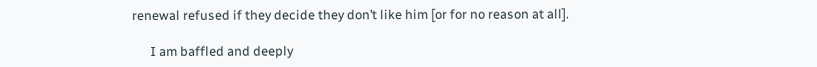renewal refused if they decide they don’t like him [or for no reason at all].

      I am baffled and deeply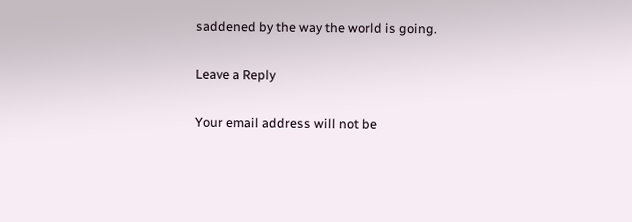saddened by the way the world is going.

Leave a Reply

Your email address will not be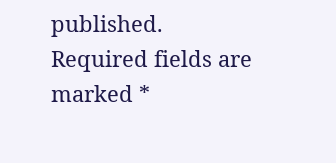published. Required fields are marked *